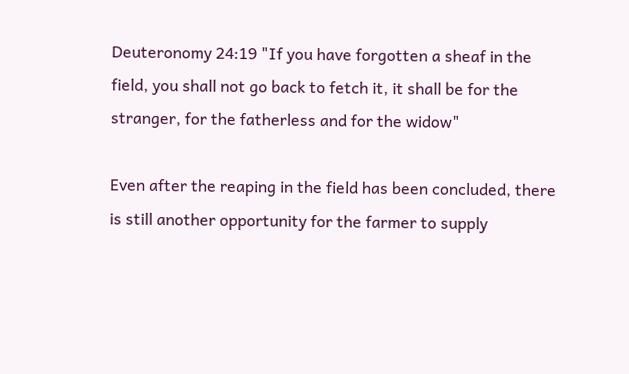Deuteronomy 24:19 "If you have forgotten a sheaf in the field, you shall not go back to fetch it, it shall be for the stranger, for the fatherless and for the widow"

Even after the reaping in the field has been concluded, there is still another opportunity for the farmer to supply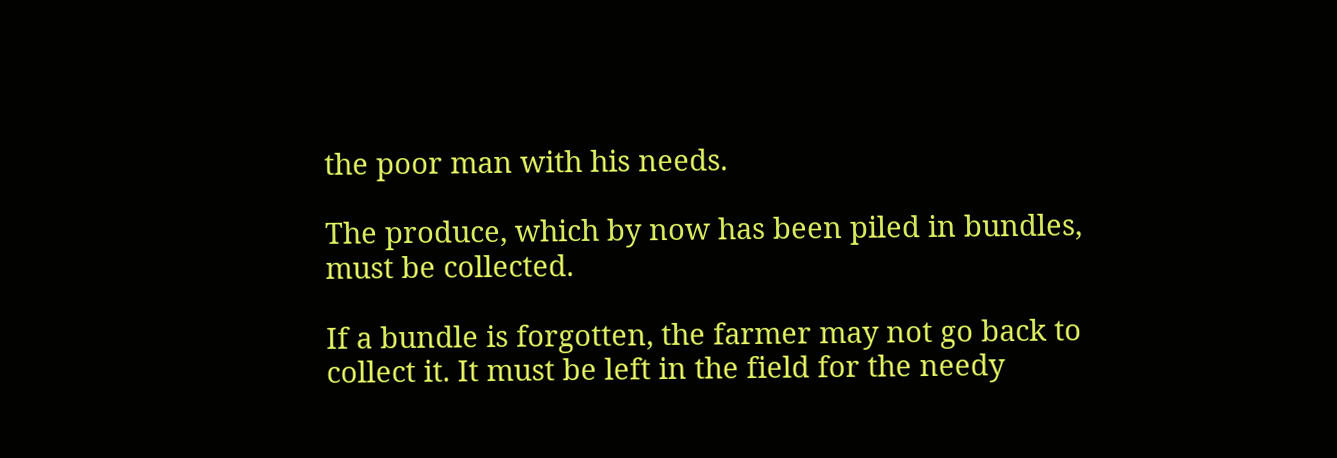the poor man with his needs.

The produce, which by now has been piled in bundles, must be collected.

If a bundle is forgotten, the farmer may not go back to collect it. It must be left in the field for the needy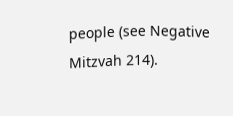people (see Negative Mitzvah 214).